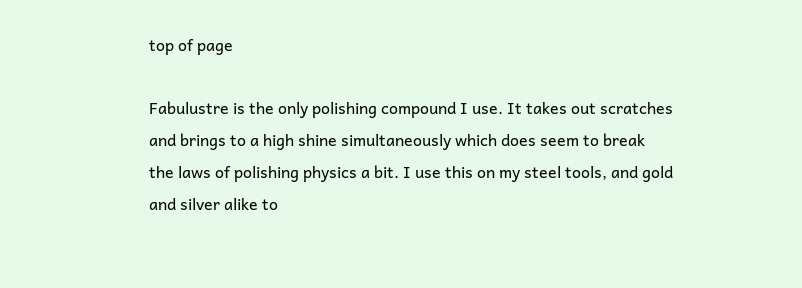top of page

Fabulustre is the only polishing compound I use. It takes out scratches and brings to a high shine simultaneously which does seem to break the laws of polishing physics a bit. I use this on my steel tools, and gold and silver alike to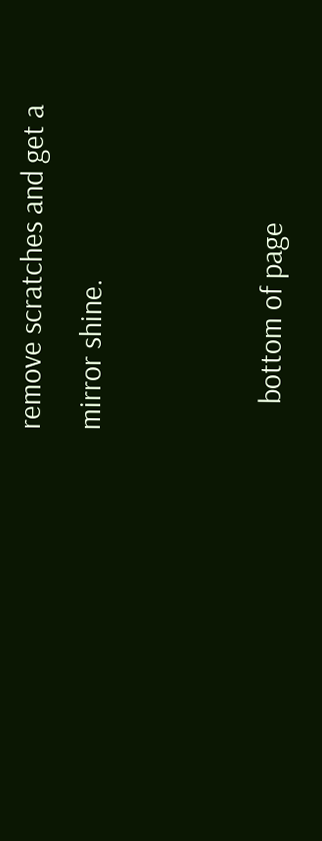remove scratches and get a mirror shine.


    bottom of page